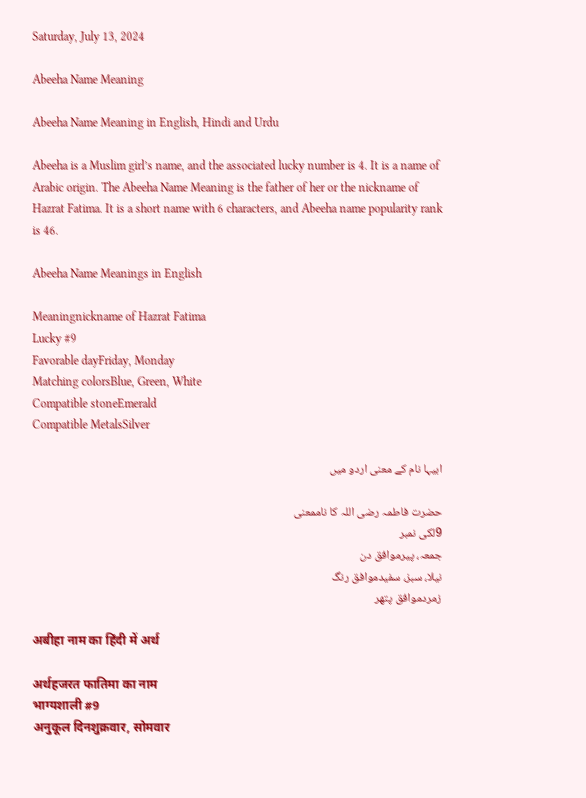Saturday, July 13, 2024

Abeeha Name Meaning

Abeeha Name Meaning in English, Hindi and Urdu

Abeeha is a Muslim girl’s name, and the associated lucky number is 4. It is a name of Arabic origin. The Abeeha Name Meaning is the father of her or the nickname of Hazrat Fatima. It is a short name with 6 characters, and Abeeha name popularity rank is 46.

Abeeha Name Meanings in English

Meaningnickname of Hazrat Fatima
Lucky #9
Favorable dayFriday, Monday
Matching colorsBlue, Green, White
Compatible stoneEmerald
Compatible MetalsSilver

ابیہا نام کے معنی اردو میں

حضرت فاطمہ رضی اللہ کا ناممعنی
9لکی نمبر
جمعہ، پیرموافق دن
نیلا، سبز، سفیدموافق رنگ
زمردموافق پتھر

अबीहा नाम का हिंदी में अर्थ

अर्थहजरत फातिमा का नाम
भाग्यशाली #9
अनुकूल दिनशुक्रवार, सोमवार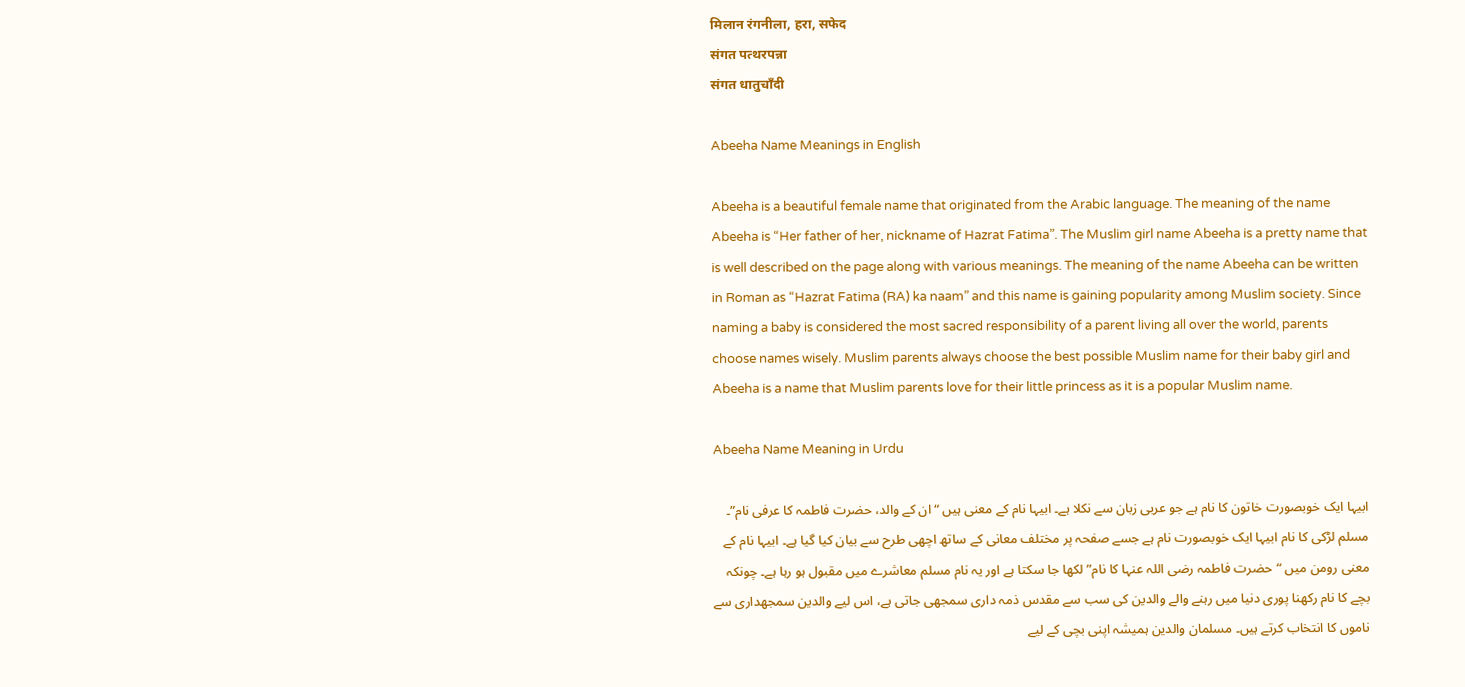मिलान रंगनीला, हरा, सफेद
संगत पत्थरपन्ना
संगत धातुचाँदी

Abeeha Name Meanings in English

Abeeha is a beautiful female name that originated from the Arabic language. The meaning of the name Abeeha is “Her father of her, nickname of Hazrat Fatima”. The Muslim girl name Abeeha is a pretty name that is well described on the page along with various meanings. The meaning of the name Abeeha can be written in Roman as “Hazrat Fatima (RA) ka naam” and this name is gaining popularity among Muslim society. Since naming a baby is considered the most sacred responsibility of a parent living all over the world, parents choose names wisely. Muslim parents always choose the best possible Muslim name for their baby girl and Abeeha is a name that Muslim parents love for their little princess as it is a popular Muslim name.

Abeeha Name Meaning in Urdu

ابیہا ایک خوبصورت خاتون کا نام ہے جو عربی زبان سے نکلا ہے۔ ابیہا نام کے معنی ہیں “ان کے والد، حضرت فاطمہ کا عرفی نام”۔ مسلم لڑکی کا نام ابیہا ایک خوبصورت نام ہے جسے صفحہ پر مختلف معانی کے ساتھ اچھی طرح سے بیان کیا گیا ہے۔ ابیہا نام کے معنی رومن میں “حضرت فاطمہ رضی اللہ عنہا کا نام” لکھا جا سکتا ہے اور یہ نام مسلم معاشرے میں مقبول ہو رہا ہے۔ چونکہ بچے کا نام رکھنا پوری دنیا میں رہنے والے والدین کی سب سے مقدس ذمہ داری سمجھی جاتی ہے، اس لیے والدین سمجھداری سے ناموں کا انتخاب کرتے ہیں۔ مسلمان والدین ہمیشہ اپنی بچی کے لیے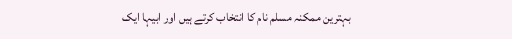بہترین ممکنہ مسلم نام کا انتخاب کرتے ہیں اور ابیہا ایک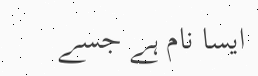ایسا نام ہے جسے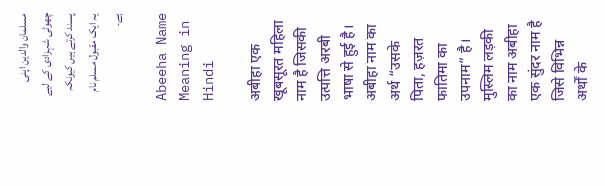مسلمان والدین اپنی چھوٹی شہزادی کے لیے پسند کرتے ہیں کیونکہ یہ ایک مقبول مسلم نام ہے۔

Abeeha Name Meaning in Hindi

अबीहा एक खूबसूरत महिला नाम है जिसकी उत्पत्ति अरबी भाषा से हुई है। अबीहा नाम का अर्थ “उसके पिता, हज़रत फातिमा का उपनाम” है। मुस्लिम लड़की का नाम अबीहा एक सुंदर नाम है जिसे विभिन्न अर्थों के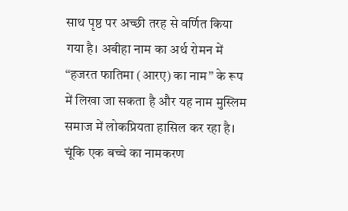साथ पृष्ठ पर अच्छी तरह से वर्णित किया गया है। अबीहा नाम का अर्थ रोमन में “हजरत फातिमा (आरए) का नाम” के रूप में लिखा जा सकता है और यह नाम मुस्लिम समाज में लोकप्रियता हासिल कर रहा है। चूंकि एक बच्चे का नामकरण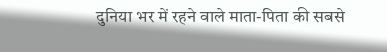दुनिया भर में रहने वाले माता-पिता की सबसे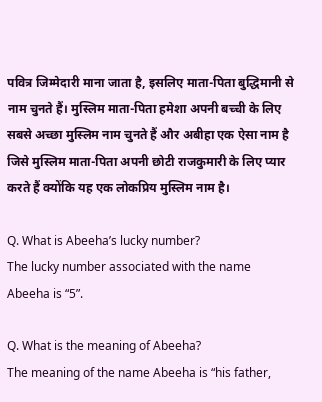पवित्र जिम्मेदारी माना जाता है, इसलिए माता-पिता बुद्धिमानी से नाम चुनते हैं। मुस्लिम माता-पिता हमेशा अपनी बच्ची के लिए सबसे अच्छा मुस्लिम नाम चुनते हैं और अबीहा एक ऐसा नाम है जिसे मुस्लिम माता-पिता अपनी छोटी राजकुमारी के लिए प्यार करते हैं क्योंकि यह एक लोकप्रिय मुस्लिम नाम है।

Q. What is Abeeha’s lucky number?
The lucky number associated with the name Abeeha is “5”.

Q. What is the meaning of Abeeha?
The meaning of the name Abeeha is “his father,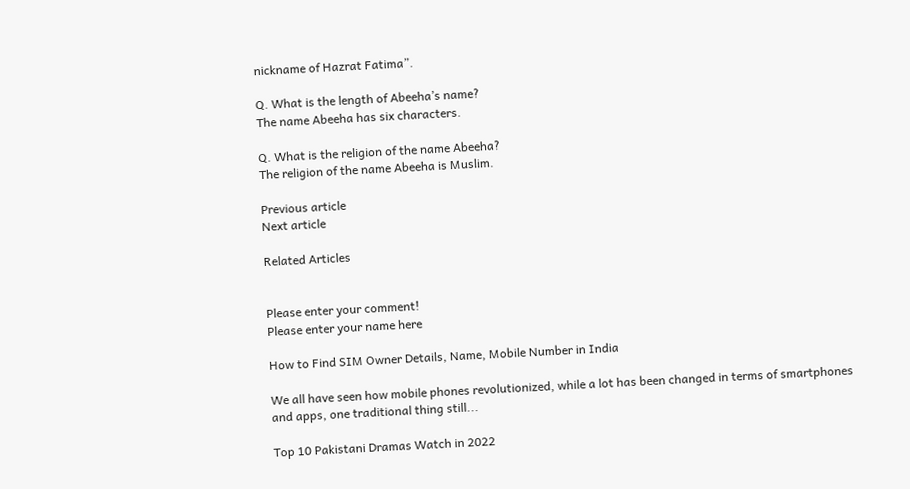nickname of Hazrat Fatima”.

Q. What is the length of Abeeha’s name?
The name Abeeha has six characters.

Q. What is the religion of the name Abeeha?
The religion of the name Abeeha is Muslim.

Previous article
Next article

Related Articles


Please enter your comment!
Please enter your name here

How to Find SIM Owner Details, Name, Mobile Number in India

We all have seen how mobile phones revolutionized, while a lot has been changed in terms of smartphones and apps, one traditional thing still...

Top 10 Pakistani Dramas Watch in 2022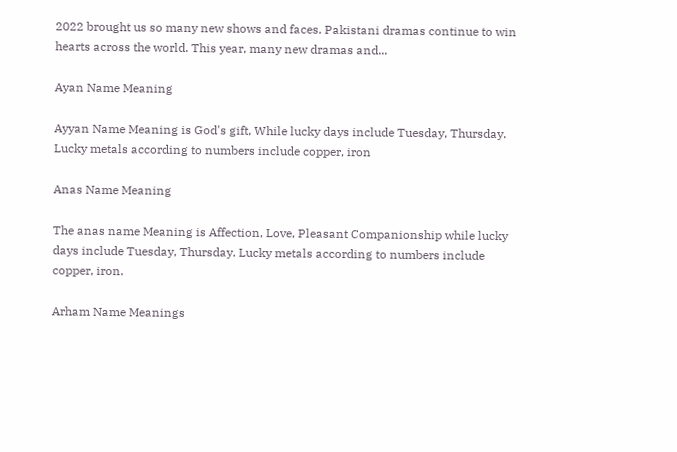2022 brought us so many new shows and faces. Pakistani dramas continue to win hearts across the world. This year, many new dramas and...

Ayan Name Meaning

Ayyan Name Meaning is God's gift, While lucky days include Tuesday, Thursday. Lucky metals according to numbers include copper, iron

Anas Name Meaning

The anas name Meaning is Affection, Love, Pleasant Companionship while lucky days include Tuesday, Thursday. Lucky metals according to numbers include copper, iron.

Arham Name Meanings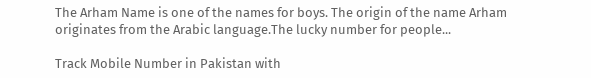The Arham Name is one of the names for boys. The origin of the name Arham originates from the Arabic language.The lucky number for people...

Track Mobile Number in Pakistan with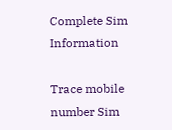Complete Sim Information

Trace mobile number Sim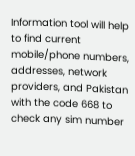Information tool will help to find current mobile/phone numbers, addresses, network providers, and Pakistan with the code 668 to check any sim number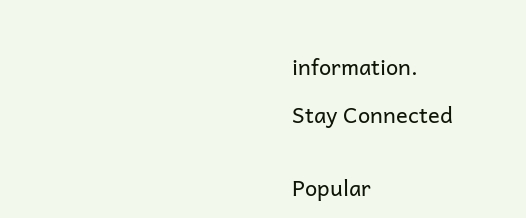information.

Stay Connected


Popular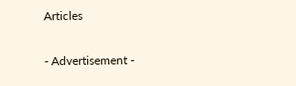Articles

- Advertisement -